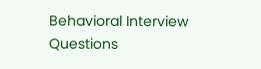Behavioral Interview Questions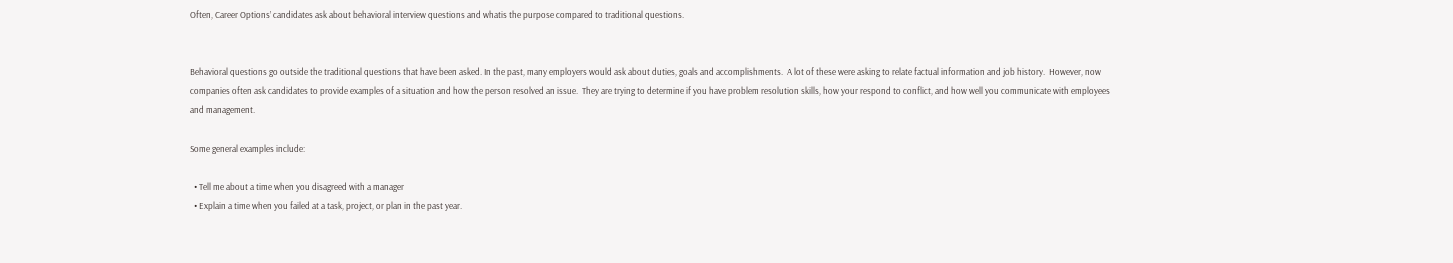Often, Career Options’ candidates ask about behavioral interview questions and whatis the purpose compared to traditional questions.


Behavioral questions go outside the traditional questions that have been asked. In the past, many employers would ask about duties, goals and accomplishments.  A lot of these were asking to relate factual information and job history.  However, now companies often ask candidates to provide examples of a situation and how the person resolved an issue.  They are trying to determine if you have problem resolution skills, how your respond to conflict, and how well you communicate with employees and management.

Some general examples include:

  • Tell me about a time when you disagreed with a manager
  • Explain a time when you failed at a task, project, or plan in the past year.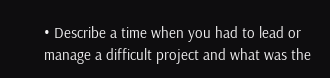• Describe a time when you had to lead or manage a difficult project and what was the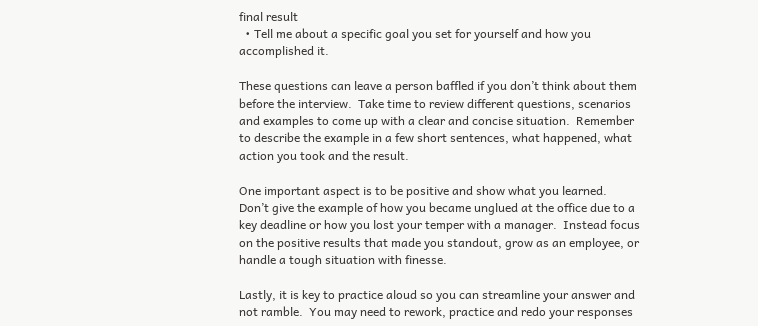final result
  • Tell me about a specific goal you set for yourself and how you accomplished it.

These questions can leave a person baffled if you don’t think about them before the interview.  Take time to review different questions, scenarios and examples to come up with a clear and concise situation.  Remember to describe the example in a few short sentences, what happened, what action you took and the result.

One important aspect is to be positive and show what you learned.  Don’t give the example of how you became unglued at the office due to a key deadline or how you lost your temper with a manager.  Instead focus on the positive results that made you standout, grow as an employee, or handle a tough situation with finesse.

Lastly, it is key to practice aloud so you can streamline your answer and not ramble.  You may need to rework, practice and redo your responses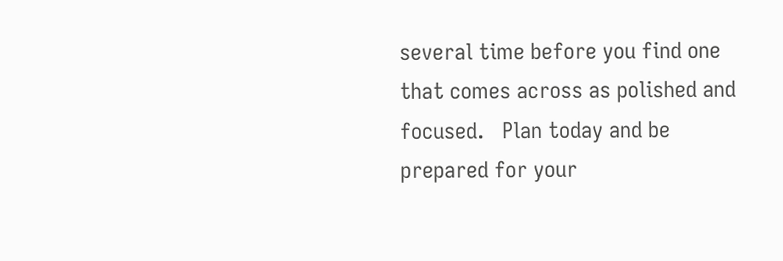several time before you find one that comes across as polished and focused.   Plan today and be prepared for your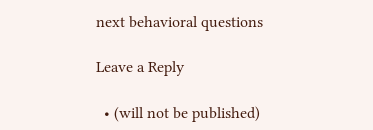next behavioral questions

Leave a Reply

  • (will not be published)